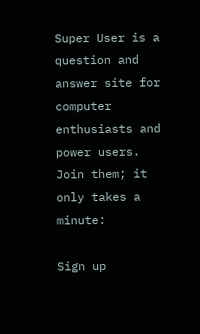Super User is a question and answer site for computer enthusiasts and power users. Join them; it only takes a minute:

Sign up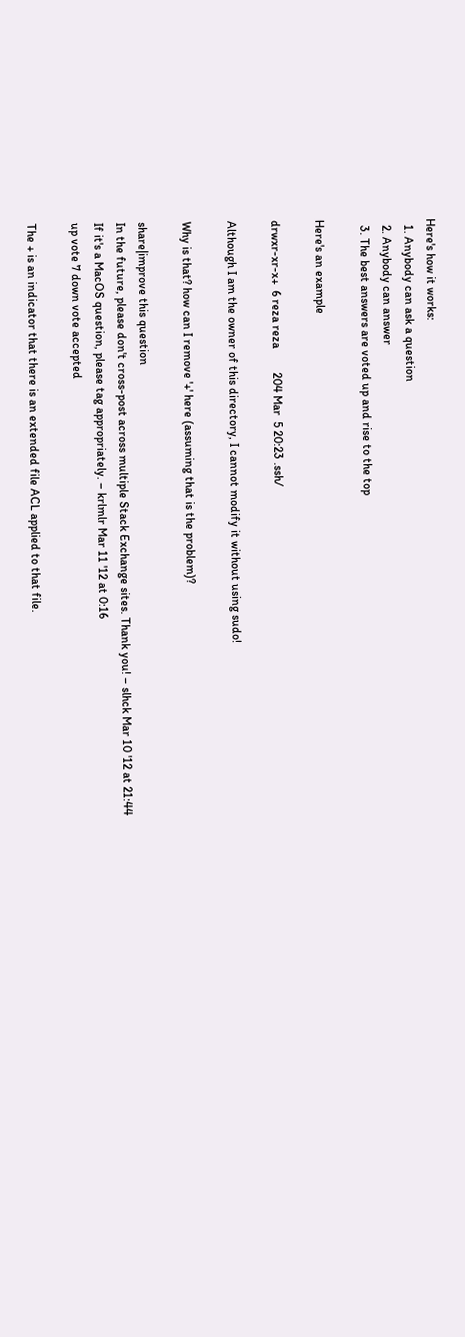Here's how it works:
  1. Anybody can ask a question
  2. Anybody can answer
  3. The best answers are voted up and rise to the top

Here's an example

drwxr-xr-x+  6 reza reza        204 Mar  5 20:23 .ssh/

Although I am the owner of this directory, I cannot modify it without using sudo!

Why is that? how can I remove '+' here (assuming that is the problem)?

share|improve this question
In the future, please don't cross-post across multiple Stack Exchange sites. Thank you! – slhck Mar 10 '12 at 21:44
If it's a MacOS question, please tag appropriately. – krlmlr Mar 11 '12 at 0:16
up vote 7 down vote accepted

The + is an indicator that there is an extended file ACL applied to that file.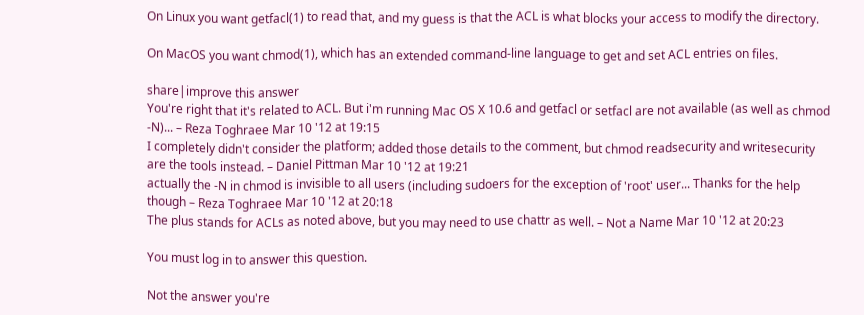On Linux you want getfacl(1) to read that, and my guess is that the ACL is what blocks your access to modify the directory.

On MacOS you want chmod(1), which has an extended command-line language to get and set ACL entries on files.

share|improve this answer
You're right that it's related to ACL. But i'm running Mac OS X 10.6 and getfacl or setfacl are not available (as well as chmod -N)... – Reza Toghraee Mar 10 '12 at 19:15
I completely didn't consider the platform; added those details to the comment, but chmod readsecurity and writesecurity are the tools instead. – Daniel Pittman Mar 10 '12 at 19:21
actually the -N in chmod is invisible to all users (including sudoers for the exception of 'root' user... Thanks for the help though – Reza Toghraee Mar 10 '12 at 20:18
The plus stands for ACLs as noted above, but you may need to use chattr as well. – Not a Name Mar 10 '12 at 20:23

You must log in to answer this question.

Not the answer you're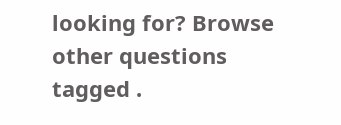looking for? Browse other questions tagged .